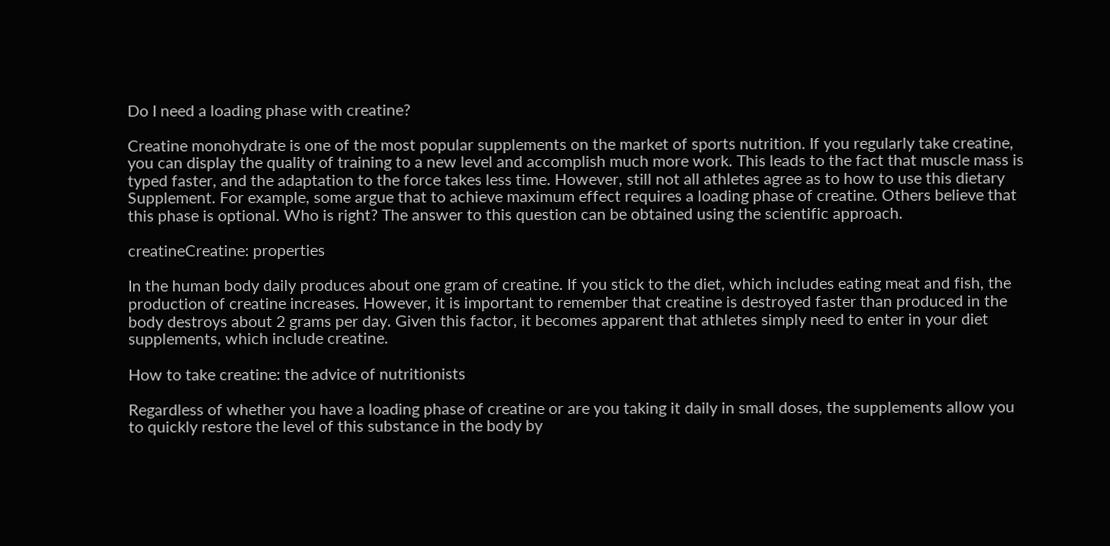Do I need a loading phase with creatine?

Creatine monohydrate is one of the most popular supplements on the market of sports nutrition. If you regularly take creatine, you can display the quality of training to a new level and accomplish much more work. This leads to the fact that muscle mass is typed faster, and the adaptation to the force takes less time. However, still not all athletes agree as to how to use this dietary Supplement. For example, some argue that to achieve maximum effect requires a loading phase of creatine. Others believe that this phase is optional. Who is right? The answer to this question can be obtained using the scientific approach.

creatineCreatine: properties

In the human body daily produces about one gram of creatine. If you stick to the diet, which includes eating meat and fish, the production of creatine increases. However, it is important to remember that creatine is destroyed faster than produced in the body destroys about 2 grams per day. Given this factor, it becomes apparent that athletes simply need to enter in your diet supplements, which include creatine.

How to take creatine: the advice of nutritionists

Regardless of whether you have a loading phase of creatine or are you taking it daily in small doses, the supplements allow you to quickly restore the level of this substance in the body by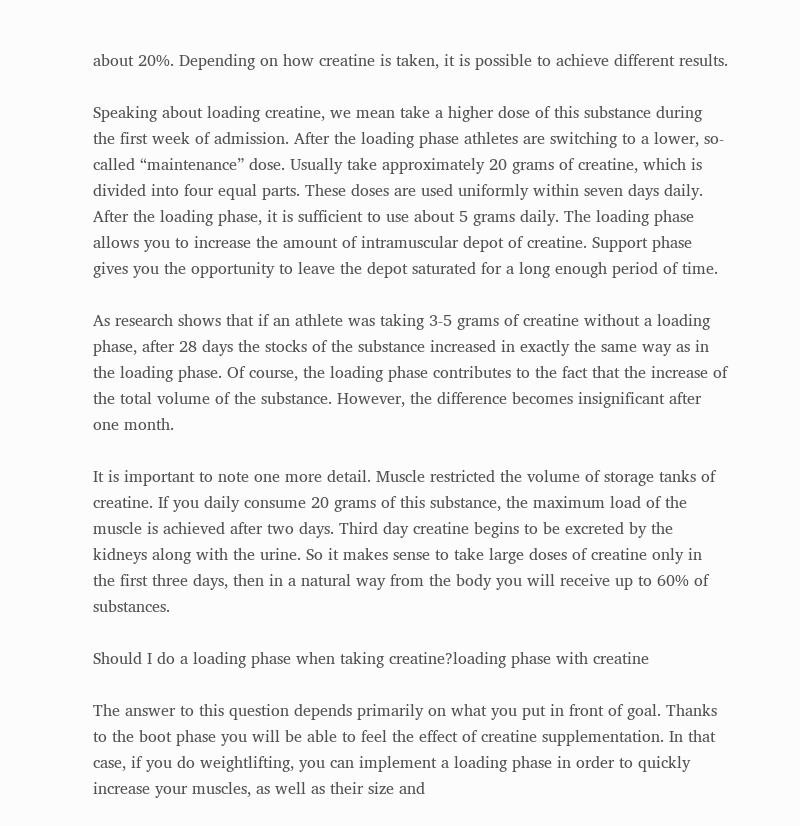about 20%. Depending on how creatine is taken, it is possible to achieve different results.

Speaking about loading creatine, we mean take a higher dose of this substance during the first week of admission. After the loading phase athletes are switching to a lower, so-called “maintenance” dose. Usually take approximately 20 grams of creatine, which is divided into four equal parts. These doses are used uniformly within seven days daily. After the loading phase, it is sufficient to use about 5 grams daily. The loading phase allows you to increase the amount of intramuscular depot of creatine. Support phase gives you the opportunity to leave the depot saturated for a long enough period of time.

As research shows that if an athlete was taking 3-5 grams of creatine without a loading phase, after 28 days the stocks of the substance increased in exactly the same way as in the loading phase. Of course, the loading phase contributes to the fact that the increase of the total volume of the substance. However, the difference becomes insignificant after one month.

It is important to note one more detail. Muscle restricted the volume of storage tanks of creatine. If you daily consume 20 grams of this substance, the maximum load of the muscle is achieved after two days. Third day creatine begins to be excreted by the kidneys along with the urine. So it makes sense to take large doses of creatine only in the first three days, then in a natural way from the body you will receive up to 60% of substances.

Should I do a loading phase when taking creatine?loading phase with creatine

The answer to this question depends primarily on what you put in front of goal. Thanks to the boot phase you will be able to feel the effect of creatine supplementation. In that case, if you do weightlifting, you can implement a loading phase in order to quickly increase your muscles, as well as their size and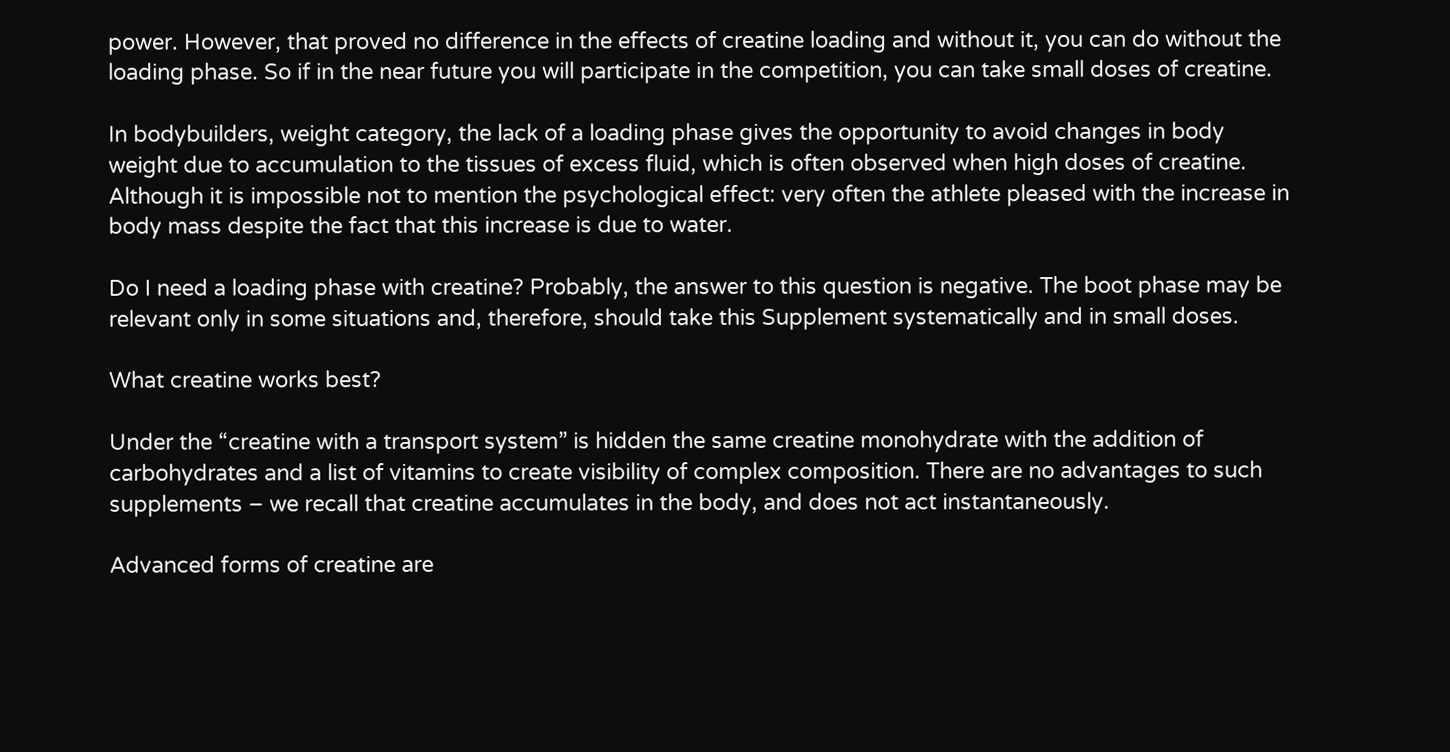power. However, that proved no difference in the effects of creatine loading and without it, you can do without the loading phase. So if in the near future you will participate in the competition, you can take small doses of creatine.

In bodybuilders, weight category, the lack of a loading phase gives the opportunity to avoid changes in body weight due to accumulation to the tissues of excess fluid, which is often observed when high doses of creatine. Although it is impossible not to mention the psychological effect: very often the athlete pleased with the increase in body mass despite the fact that this increase is due to water.

Do I need a loading phase with creatine? Probably, the answer to this question is negative. The boot phase may be relevant only in some situations and, therefore, should take this Supplement systematically and in small doses.

What creatine works best?

Under the “creatine with a transport system” is hidden the same creatine monohydrate with the addition of carbohydrates and a list of vitamins to create visibility of complex composition. There are no advantages to such supplements – we recall that creatine accumulates in the body, and does not act instantaneously.

Advanced forms of creatine are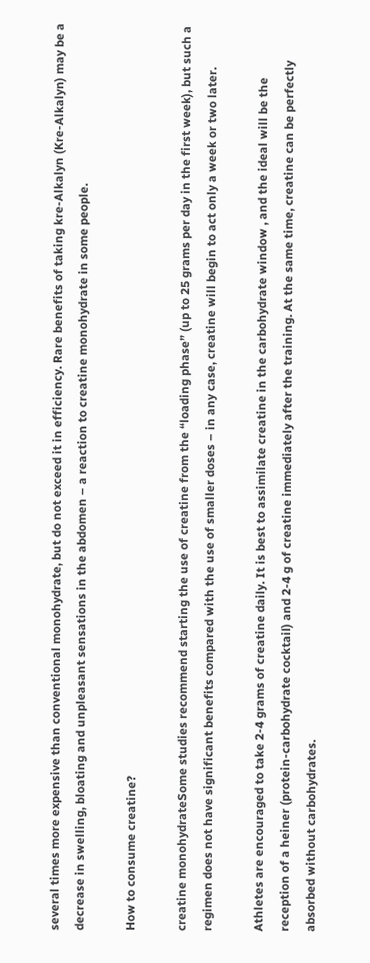several times more expensive than conventional monohydrate, but do not exceed it in efficiency. Rare benefits of taking kre-Alkalyn (Kre-Alkalyn) may be a decrease in swelling, bloating and unpleasant sensations in the abdomen – a reaction to creatine monohydrate in some people.

How to consume creatine?

creatine monohydrateSome studies recommend starting the use of creatine from the “loading phase” (up to 25 grams per day in the first week), but such a regimen does not have significant benefits compared with the use of smaller doses – in any case, creatine will begin to act only a week or two later.

Athletes are encouraged to take 2-4 grams of creatine daily. It is best to assimilate creatine in the carbohydrate window , and the ideal will be the reception of a heiner (protein-carbohydrate cocktail) and 2-4 g of creatine immediately after the training. At the same time, creatine can be perfectly absorbed without carbohydrates.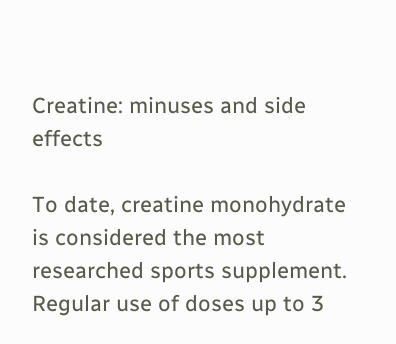Creatine: minuses and side effects

To date, creatine monohydrate is considered the most researched sports supplement. Regular use of doses up to 3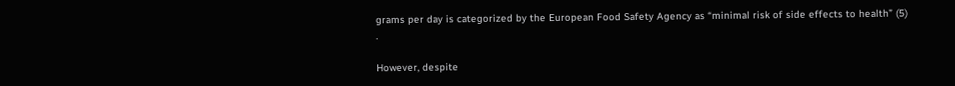grams per day is categorized by the European Food Safety Agency as “minimal risk of side effects to health” (5) .

However, despite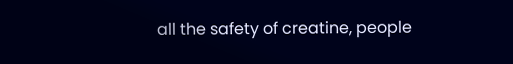all the safety of creatine, people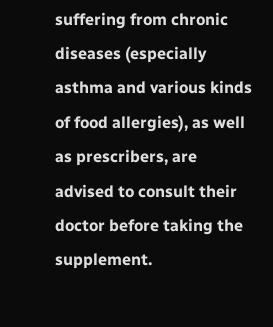suffering from chronic diseases (especially asthma and various kinds of food allergies), as well as prescribers, are advised to consult their doctor before taking the supplement.